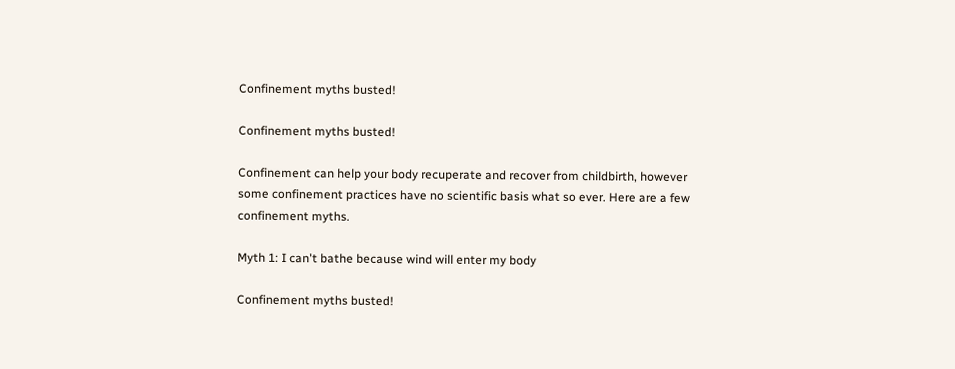Confinement myths busted!

Confinement myths busted!

Confinement can help your body recuperate and recover from childbirth, however some confinement practices have no scientific basis what so ever. Here are a few confinement myths.

Myth 1: I can't bathe because wind will enter my body

Confinement myths busted!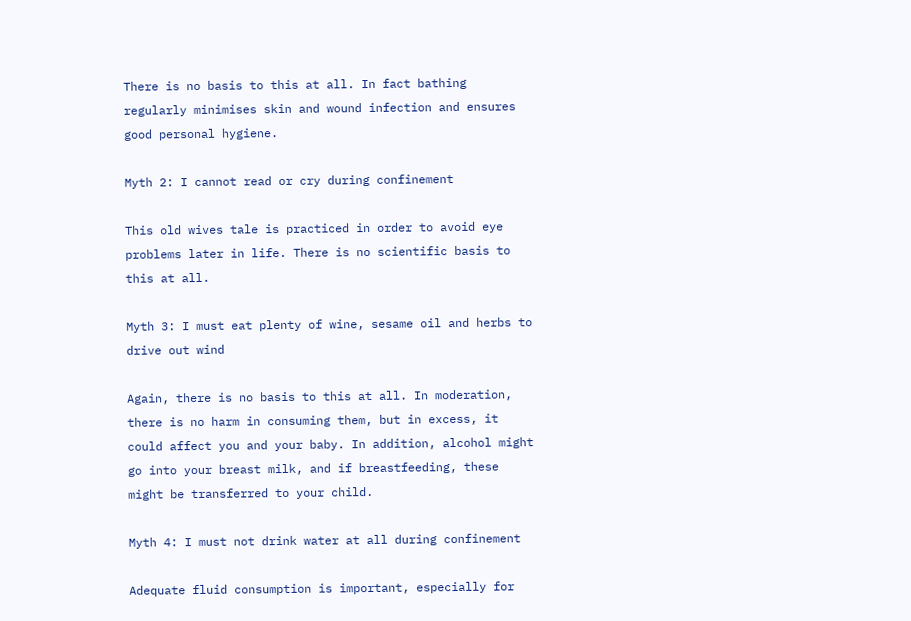There is no basis to this at all. In fact bathing regularly minimises skin and wound infection and ensures good personal hygiene.

Myth 2: I cannot read or cry during confinement

This old wives tale is practiced in order to avoid eye problems later in life. There is no scientific basis to this at all.

Myth 3: I must eat plenty of wine, sesame oil and herbs to drive out wind

Again, there is no basis to this at all. In moderation, there is no harm in consuming them, but in excess, it could affect you and your baby. In addition, alcohol might go into your breast milk, and if breastfeeding, these might be transferred to your child.

Myth 4: I must not drink water at all during confinement

Adequate fluid consumption is important, especially for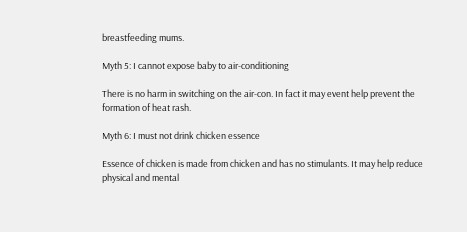breastfeeding mums.

Myth 5: I cannot expose baby to air-conditioning

There is no harm in switching on the air-con. In fact it may event help prevent the formation of heat rash.

Myth 6: I must not drink chicken essence

Essence of chicken is made from chicken and has no stimulants. It may help reduce physical and mental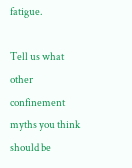fatigue.

Tell us what other confinement myths you think should be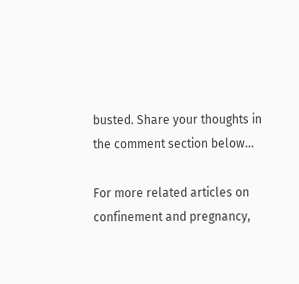busted. Share your thoughts in the comment section below...

For more related articles on confinement and pregnancy,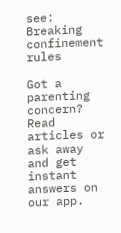see: Breaking confinement rules

Got a parenting concern? Read articles or ask away and get instant answers on our app.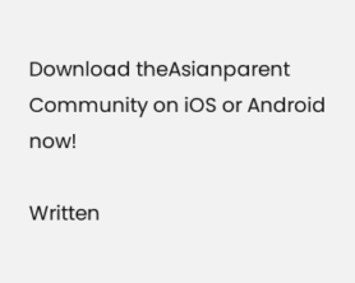Download theAsianparent Community on iOS or Android now!

Written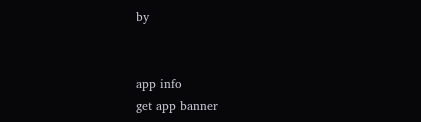by


app info
get app banner